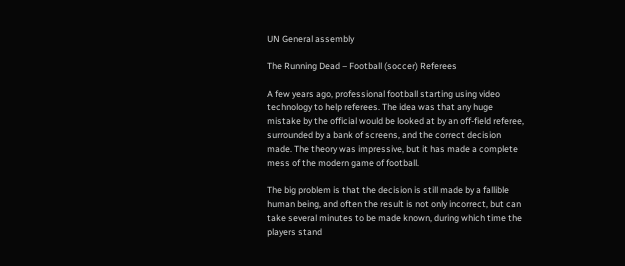UN General assembly

The Running Dead – Football (soccer) Referees

A few years ago, professional football starting using video technology to help referees. The idea was that any huge mistake by the official would be looked at by an off-field referee, surrounded by a bank of screens, and the correct decision made. The theory was impressive, but it has made a complete mess of the modern game of football.

The big problem is that the decision is still made by a fallible human being, and often the result is not only incorrect, but can take several minutes to be made known, during which time the players stand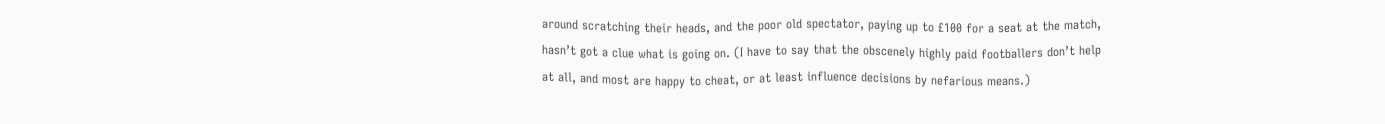around scratching their heads, and the poor old spectator, paying up to £100 for a seat at the match, hasn’t got a clue what is going on. (I have to say that the obscenely highly paid footballers don’t help at all, and most are happy to cheat, or at least influence decisions by nefarious means.)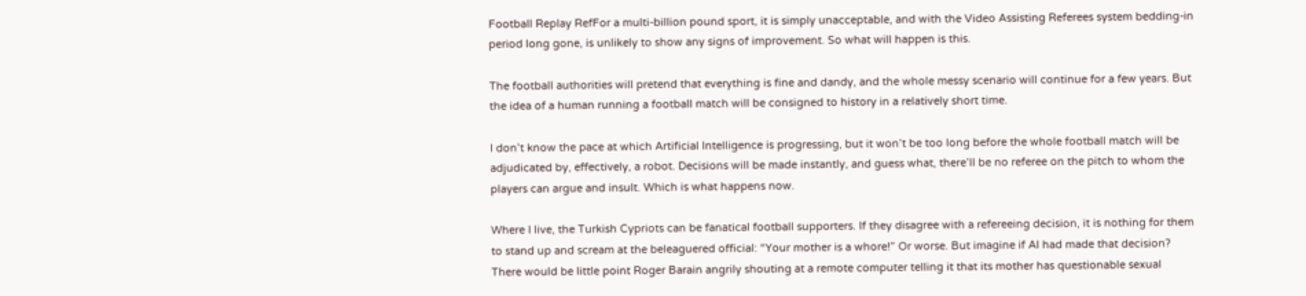Football Replay RefFor a multi-billion pound sport, it is simply unacceptable, and with the Video Assisting Referees system bedding-in period long gone, is unlikely to show any signs of improvement. So what will happen is this.

The football authorities will pretend that everything is fine and dandy, and the whole messy scenario will continue for a few years. But the idea of a human running a football match will be consigned to history in a relatively short time.

I don’t know the pace at which Artificial Intelligence is progressing, but it won’t be too long before the whole football match will be adjudicated by, effectively, a robot. Decisions will be made instantly, and guess what, there’ll be no referee on the pitch to whom the players can argue and insult. Which is what happens now.

Where I live, the Turkish Cypriots can be fanatical football supporters. If they disagree with a refereeing decision, it is nothing for them to stand up and scream at the beleaguered official: “Your mother is a whore!” Or worse. But imagine if AI had made that decision? There would be little point Roger Barain angrily shouting at a remote computer telling it that its mother has questionable sexual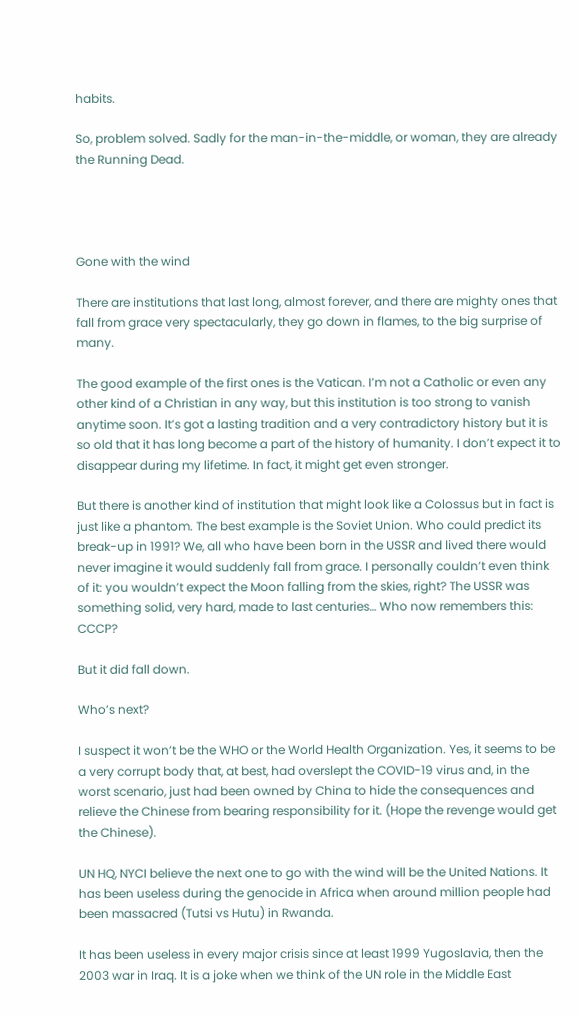habits.

So, problem solved. Sadly for the man-in-the-middle, or woman, they are already the Running Dead.




Gone with the wind

There are institutions that last long, almost forever, and there are mighty ones that fall from grace very spectacularly, they go down in flames, to the big surprise of many.

The good example of the first ones is the Vatican. I’m not a Catholic or even any other kind of a Christian in any way, but this institution is too strong to vanish anytime soon. It’s got a lasting tradition and a very contradictory history but it is so old that it has long become a part of the history of humanity. I don’t expect it to disappear during my lifetime. In fact, it might get even stronger.

But there is another kind of institution that might look like a Colossus but in fact is just like a phantom. The best example is the Soviet Union. Who could predict its break-up in 1991? We, all who have been born in the USSR and lived there would never imagine it would suddenly fall from grace. I personally couldn’t even think of it: you wouldn’t expect the Moon falling from the skies, right? The USSR was something solid, very hard, made to last centuries… Who now remembers this: CCCP?

But it did fall down.

Who’s next?

I suspect it won’t be the WHO or the World Health Organization. Yes, it seems to be a very corrupt body that, at best, had overslept the COVID-19 virus and, in the worst scenario, just had been owned by China to hide the consequences and relieve the Chinese from bearing responsibility for it. (Hope the revenge would get the Chinese).

UN HQ, NYCI believe the next one to go with the wind will be the United Nations. It has been useless during the genocide in Africa when around million people had been massacred (Tutsi vs Hutu) in Rwanda.

It has been useless in every major crisis since at least 1999 Yugoslavia, then the 2003 war in Iraq. It is a joke when we think of the UN role in the Middle East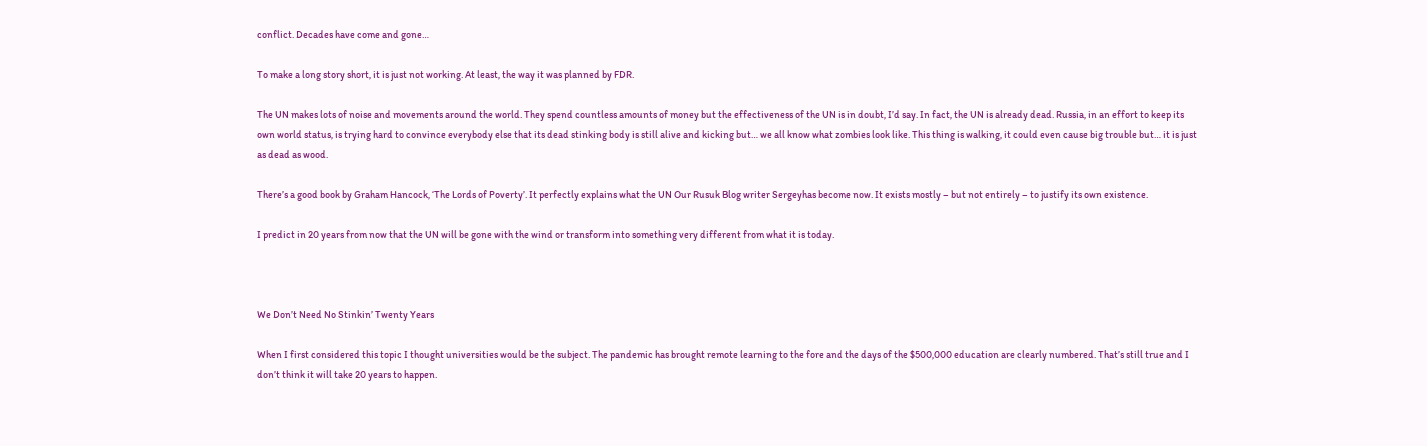conflict. Decades have come and gone…

To make a long story short, it is just not working. At least, the way it was planned by FDR.

The UN makes lots of noise and movements around the world. They spend countless amounts of money but the effectiveness of the UN is in doubt, I’d say. In fact, the UN is already dead. Russia, in an effort to keep its own world status, is trying hard to convince everybody else that its dead stinking body is still alive and kicking but… we all know what zombies look like. This thing is walking, it could even cause big trouble but… it is just as dead as wood.

There’s a good book by Graham Hancock, ‘The Lords of Poverty’. It perfectly explains what the UN Our Rusuk Blog writer Sergeyhas become now. It exists mostly – but not entirely – to justify its own existence.

I predict in 20 years from now that the UN will be gone with the wind or transform into something very different from what it is today.



We Don’t Need No Stinkin’ Twenty Years

When I first considered this topic I thought universities would be the subject. The pandemic has brought remote learning to the fore and the days of the $500,000 education are clearly numbered. That’s still true and I don’t think it will take 20 years to happen.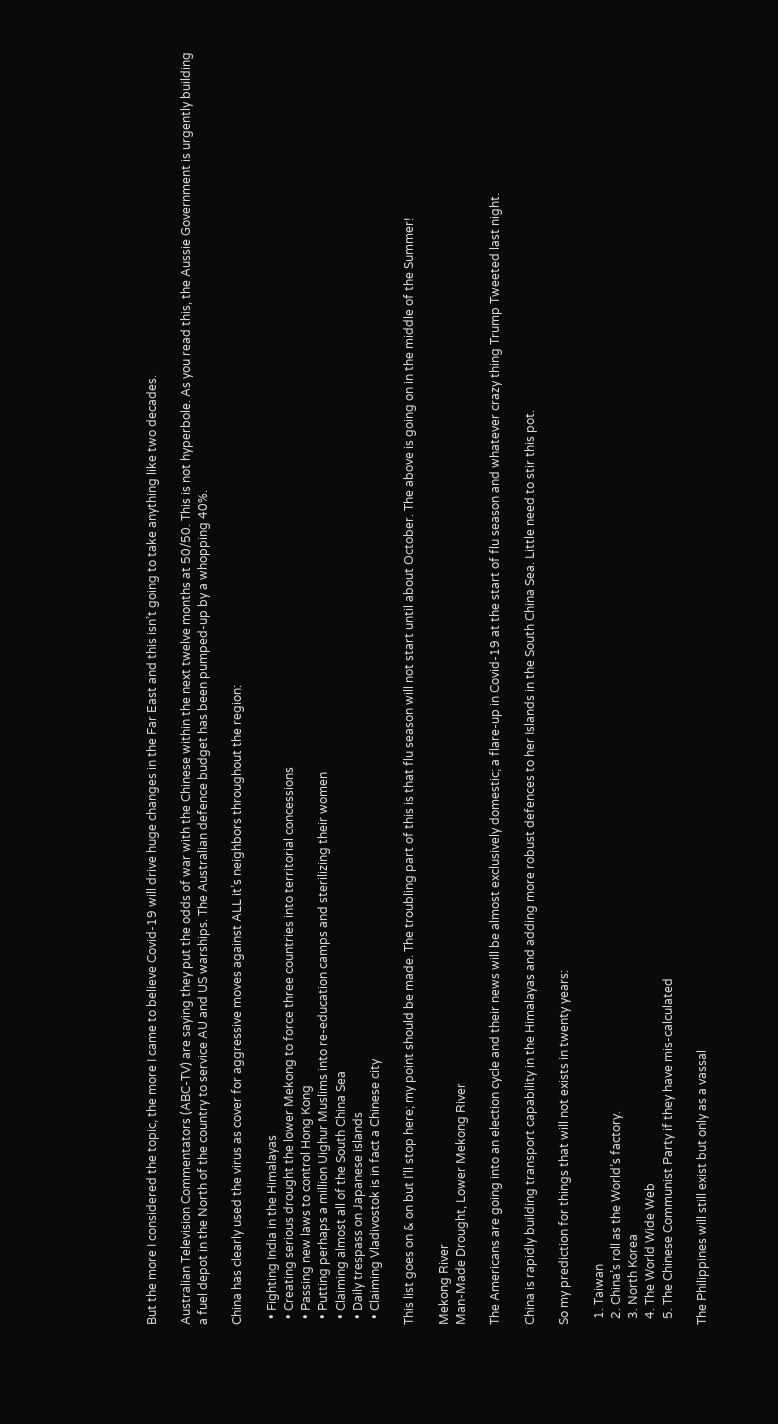But the more I considered the topic, the more I came to believe Covid-19 will drive huge changes in the Far East and this isn’t going to take anything like two decades.

Australian Television Commentators (ABC-TV) are saying they put the odds of war with the Chinese within the next twelve months at 50/50. This is not hyperbole. As you read this, the Aussie Government is urgently building a fuel depot in the North of the country to service AU and US warships. The Australian defence budget has been pumped-up by a whopping 40%.

China has clearly used the virus as cover for aggressive moves against ALL it’s neighbors throughout the region:

  • Fighting India in the Himalayas
  • Creating serious drought the lower Mekong to force three countries into territorial concessions
  • Passing new laws to control Hong Kong
  • Putting perhaps a million Uighur Muslims into re-education camps and sterilizing their women
  • Claiming almost all of the South China Sea
  • Daily trespass on Japanese islands
  • Claiming Vladivostok is in fact a Chinese city

This list goes on & on but I’ll stop here; my point should be made. The troubling part of this is that flu season will not start until about October. The above is going on in the middle of the Summer!

Mekong River
Man-Made Drought, Lower Mekong River

The Americans are going into an election cycle and their news will be almost exclusively domestic; a flare-up in Covid-19 at the start of flu season and whatever crazy thing Trump Tweeted last night.

China is rapidly building transport capability in the Himalayas and adding more robust defences to her Islands in the South China Sea. Little need to stir this pot.

So my prediction for things that will not exists in twenty years:

  1. Taiwan
  2. China’s roll as the World’s factory.
  3. North Korea
  4. The World Wide Web
  5. The Chinese Communist Party if they have mis-calculated

The Philippines will still exist but only as a vassal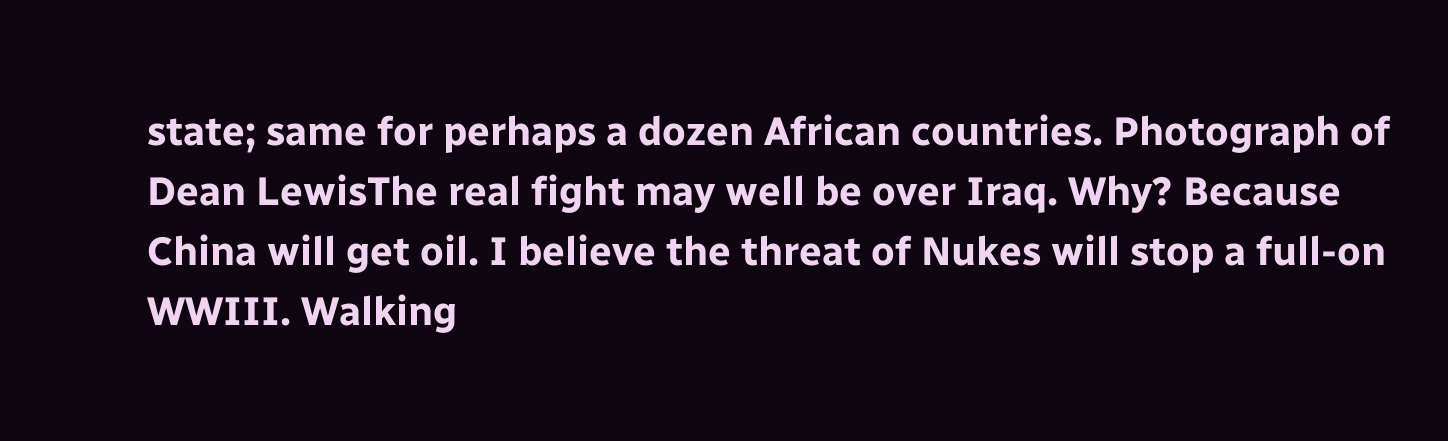state; same for perhaps a dozen African countries. Photograph of Dean LewisThe real fight may well be over Iraq. Why? Because China will get oil. I believe the threat of Nukes will stop a full-on WWIII. Walking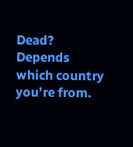Dead? Depends which country you’re from.